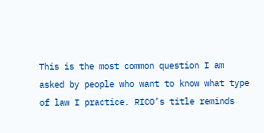This is the most common question I am asked by people who want to know what type of law I practice. RICO’s title reminds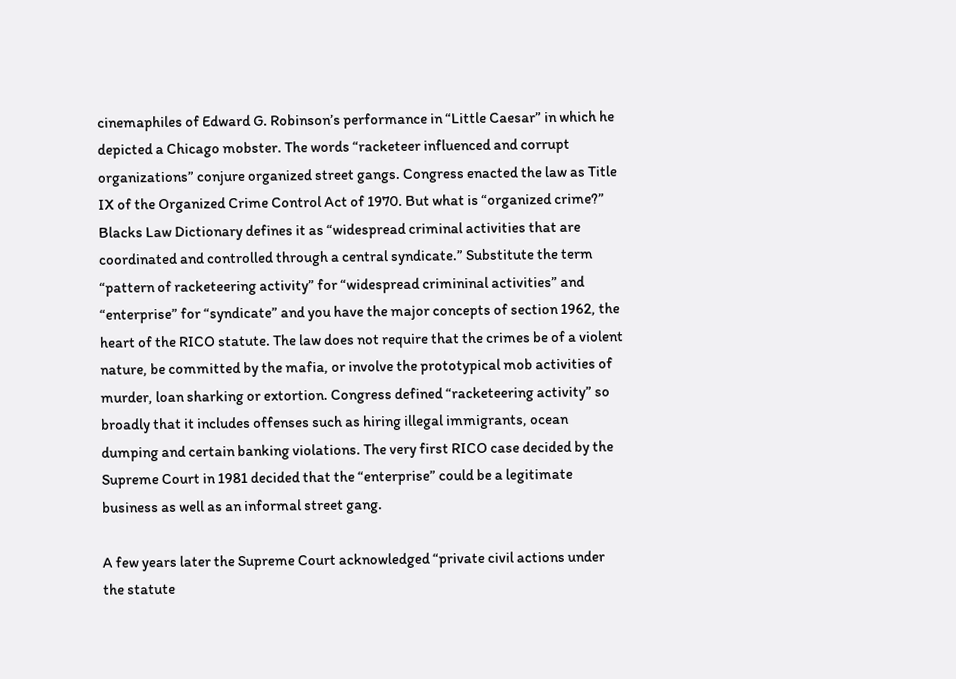cinemaphiles of Edward G. Robinson’s performance in “Little Caesar” in which he depicted a Chicago mobster. The words “racketeer influenced and corrupt organizations” conjure organized street gangs. Congress enacted the law as Title IX of the Organized Crime Control Act of 1970. But what is “organized crime?” Blacks Law Dictionary defines it as “widespread criminal activities that are coordinated and controlled through a central syndicate.” Substitute the term “pattern of racketeering activity” for “widespread crimininal activities” and “enterprise” for “syndicate” and you have the major concepts of section 1962, the heart of the RICO statute. The law does not require that the crimes be of a violent nature, be committed by the mafia, or involve the prototypical mob activities of murder, loan sharking or extortion. Congress defined “racketeering activity” so broadly that it includes offenses such as hiring illegal immigrants, ocean dumping and certain banking violations. The very first RICO case decided by the Supreme Court in 1981 decided that the “enterprise” could be a legitimate business as well as an informal street gang.

A few years later the Supreme Court acknowledged “private civil actions under the statute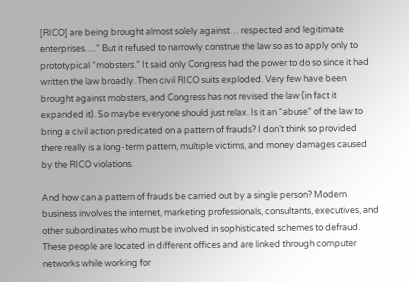[RICO] are being brought almost solely against… respected and legitimate enterprises….” But it refused to narrowly construe the law so as to apply only to prototypical “mobsters.” It said only Congress had the power to do so since it had written the law broadly. Then civil RICO suits exploded. Very few have been brought against mobsters, and Congress has not revised the law (in fact it expanded it). So maybe everyone should just relax. Is it an “abuse” of the law to bring a civil action predicated on a pattern of frauds? I don’t think so provided there really is a long-term pattern, multiple victims, and money damages caused by the RICO violations.

And how can a pattern of frauds be carried out by a single person? Modern business involves the internet, marketing professionals, consultants, executives, and other subordinates who must be involved in sophisticated schemes to defraud. These people are located in different offices and are linked through computer networks while working for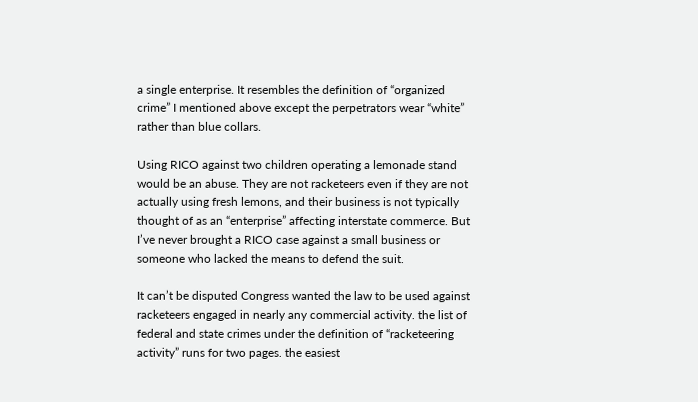a single enterprise. It resembles the definition of “organized crime” I mentioned above except the perpetrators wear “white” rather than blue collars.

Using RICO against two children operating a lemonade stand would be an abuse. They are not racketeers even if they are not actually using fresh lemons, and their business is not typically thought of as an “enterprise” affecting interstate commerce. But I’ve never brought a RICO case against a small business or someone who lacked the means to defend the suit.

It can’t be disputed Congress wanted the law to be used against racketeers engaged in nearly any commercial activity. the list of federal and state crimes under the definition of “racketeering activity” runs for two pages. the easiest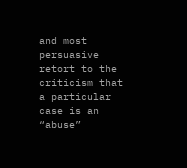and most persuasive retort to the criticism that a particular case is an “abuse”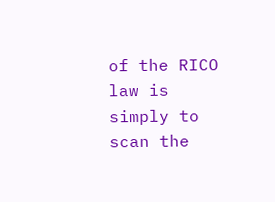of the RICO law is simply to scan the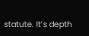statute. It’s depth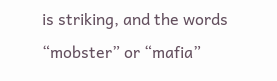is striking, and the words “mobster” or “mafia”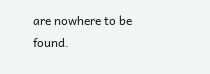are nowhere to be found.